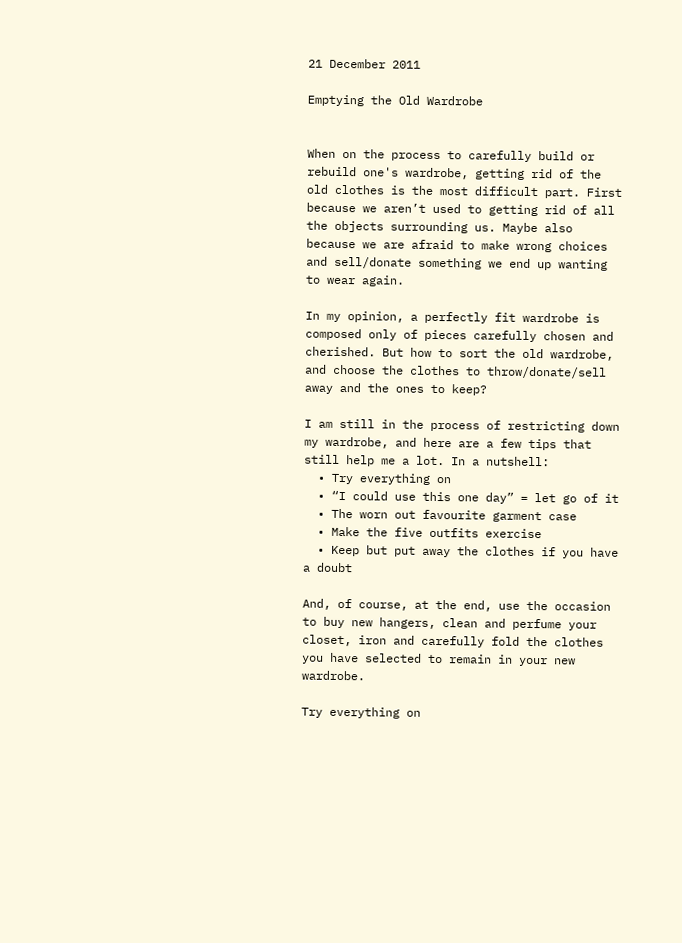21 December 2011

Emptying the Old Wardrobe


When on the process to carefully build or rebuild one's wardrobe, getting rid of the old clothes is the most difficult part. First because we aren’t used to getting rid of all the objects surrounding us. Maybe also because we are afraid to make wrong choices and sell/donate something we end up wanting to wear again.

In my opinion, a perfectly fit wardrobe is composed only of pieces carefully chosen and cherished. But how to sort the old wardrobe, and choose the clothes to throw/donate/sell away and the ones to keep?

I am still in the process of restricting down my wardrobe, and here are a few tips that still help me a lot. In a nutshell:
  • Try everything on
  • “I could use this one day” = let go of it
  • The worn out favourite garment case
  • Make the five outfits exercise
  • Keep but put away the clothes if you have a doubt

And, of course, at the end, use the occasion to buy new hangers, clean and perfume your closet, iron and carefully fold the clothes you have selected to remain in your new wardrobe.

Try everything on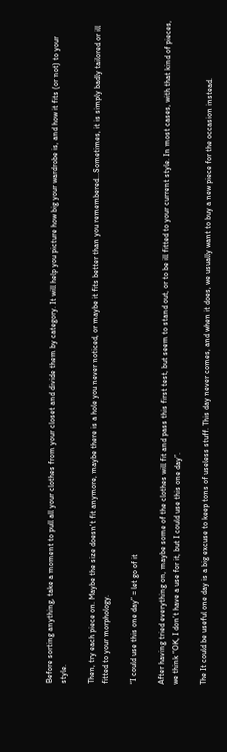Before sorting anything, take a moment to pull all your clothes from your closet and divide them by category. It will help you picture how big your wardrobe is, and how it fits (or not) to your style.

Then, try each piece on. Maybe the size doesn't fit anymore, maybe there is a hole you never noticed, or maybe it fits better than you remembered...Sometimes, it is simply badly tailored or ill fitted to your morphology.

“I could use this one day” = let go of it

After having tried everything on, maybe some of the clothes will fit and pass this first test, but seem to stand out, or to be ill fitted to your current style. In most cases, with that kind of pieces, we think “OK, I don’t have a use for it, but I could use this one day”.

The It could be useful one day is a big excuse to keep tons of useless stuff. This day never comes, and when it does, we usually want to buy a new piece for the occasion instead.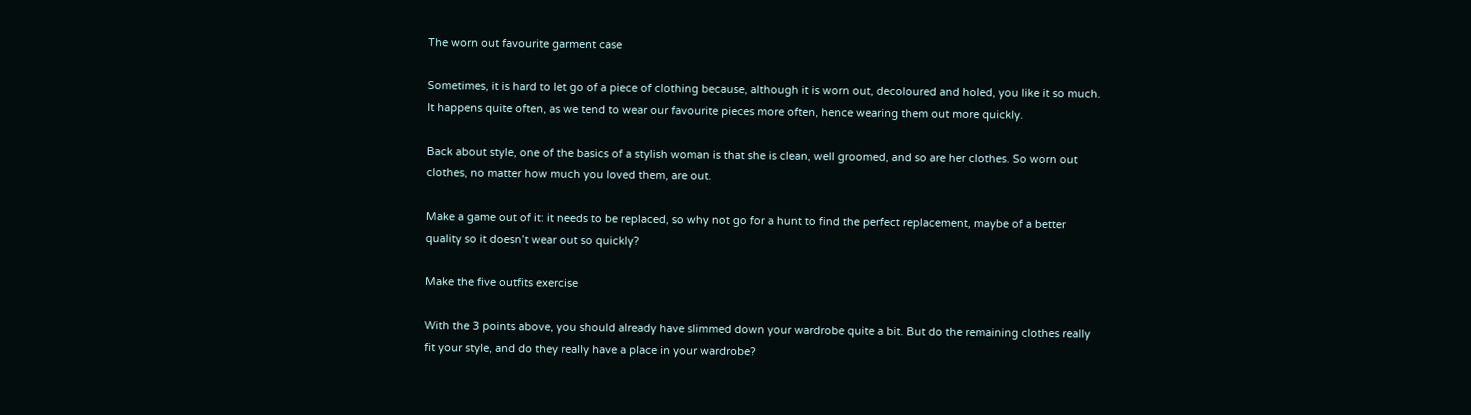The worn out favourite garment case

Sometimes, it is hard to let go of a piece of clothing because, although it is worn out, decoloured and holed, you like it so much. It happens quite often, as we tend to wear our favourite pieces more often, hence wearing them out more quickly.

Back about style, one of the basics of a stylish woman is that she is clean, well groomed, and so are her clothes. So worn out clothes, no matter how much you loved them, are out.

Make a game out of it: it needs to be replaced, so why not go for a hunt to find the perfect replacement, maybe of a better quality so it doesn’t wear out so quickly?

Make the five outfits exercise

With the 3 points above, you should already have slimmed down your wardrobe quite a bit. But do the remaining clothes really fit your style, and do they really have a place in your wardrobe?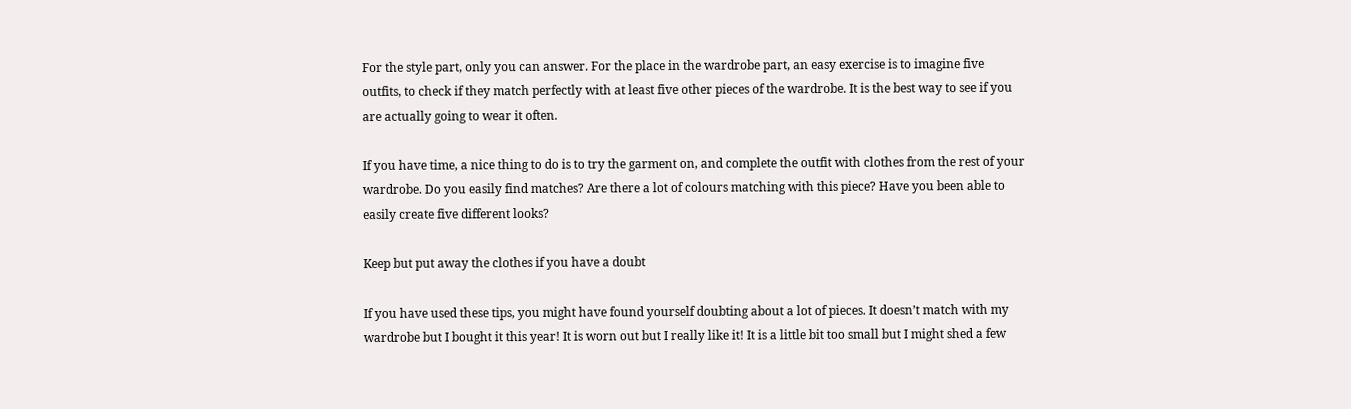For the style part, only you can answer. For the place in the wardrobe part, an easy exercise is to imagine five outfits, to check if they match perfectly with at least five other pieces of the wardrobe. It is the best way to see if you are actually going to wear it often.

If you have time, a nice thing to do is to try the garment on, and complete the outfit with clothes from the rest of your wardrobe. Do you easily find matches? Are there a lot of colours matching with this piece? Have you been able to easily create five different looks?

Keep but put away the clothes if you have a doubt

If you have used these tips, you might have found yourself doubting about a lot of pieces. It doesn’t match with my wardrobe but I bought it this year! It is worn out but I really like it! It is a little bit too small but I might shed a few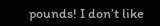pounds! I don’t like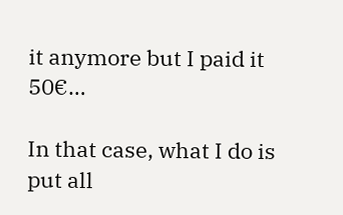it anymore but I paid it 50€…

In that case, what I do is put all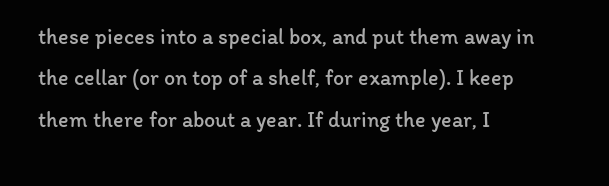these pieces into a special box, and put them away in the cellar (or on top of a shelf, for example). I keep them there for about a year. If during the year, I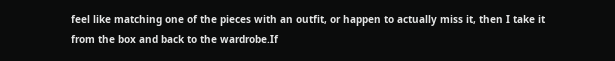feel like matching one of the pieces with an outfit, or happen to actually miss it, then I take it from the box and back to the wardrobe.If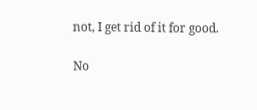not, I get rid of it for good.

No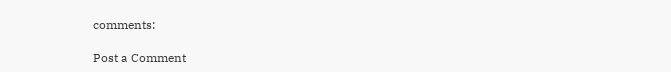comments:

Post a Comment